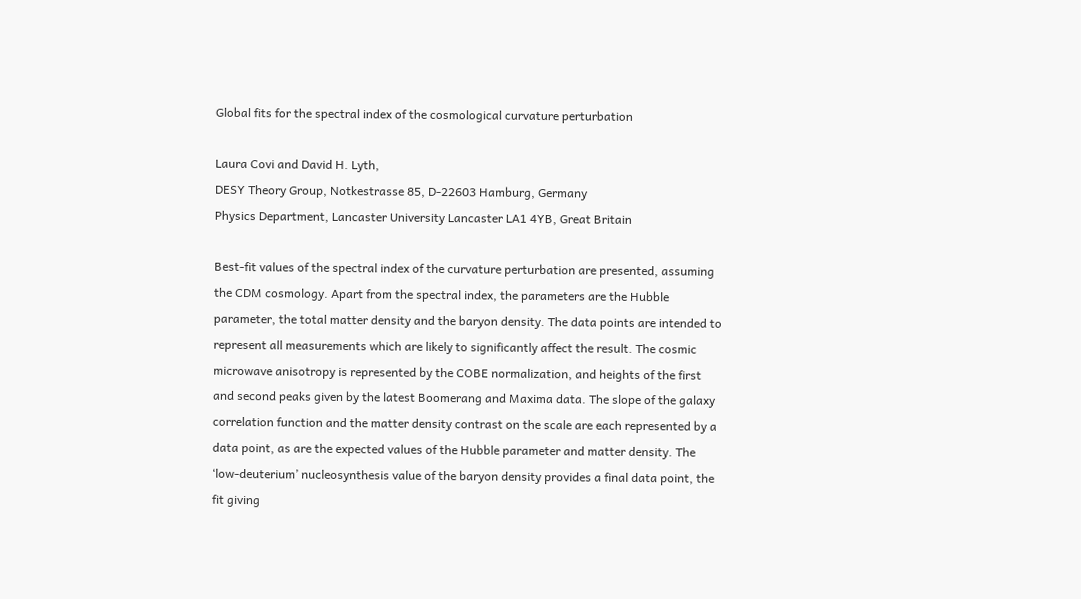Global fits for the spectral index of the cosmological curvature perturbation

Laura Covi and David H. Lyth,
DESY Theory Group, Notkestrasse 85, D-22603 Hamburg, Germany
Physics Department, Lancaster University Lancaster LA1 4YB, Great Britain

Best-fit values of the spectral index of the curvature perturbation are presented, assuming the CDM cosmology. Apart from the spectral index, the parameters are the Hubble parameter, the total matter density and the baryon density. The data points are intended to represent all measurements which are likely to significantly affect the result. The cosmic microwave anisotropy is represented by the COBE normalization, and heights of the first and second peaks given by the latest Boomerang and Maxima data. The slope of the galaxy correlation function and the matter density contrast on the scale are each represented by a data point, as are the expected values of the Hubble parameter and matter density. The ‘low-deuterium’ nucleosynthesis value of the baryon density provides a final data point, the fit giving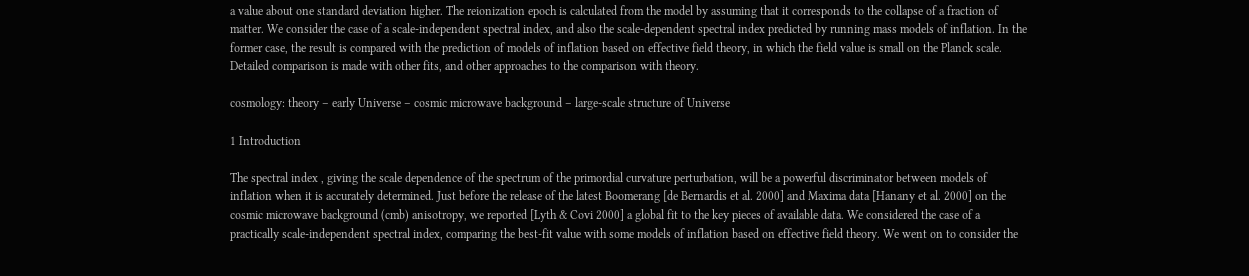a value about one standard deviation higher. The reionization epoch is calculated from the model by assuming that it corresponds to the collapse of a fraction of matter. We consider the case of a scale-independent spectral index, and also the scale-dependent spectral index predicted by running mass models of inflation. In the former case, the result is compared with the prediction of models of inflation based on effective field theory, in which the field value is small on the Planck scale. Detailed comparison is made with other fits, and other approaches to the comparison with theory.

cosmology: theory – early Universe – cosmic microwave background – large-scale structure of Universe

1 Introduction

The spectral index , giving the scale dependence of the spectrum of the primordial curvature perturbation, will be a powerful discriminator between models of inflation when it is accurately determined. Just before the release of the latest Boomerang [de Bernardis et al. 2000] and Maxima data [Hanany et al. 2000] on the cosmic microwave background (cmb) anisotropy, we reported [Lyth & Covi 2000] a global fit to the key pieces of available data. We considered the case of a practically scale-independent spectral index, comparing the best-fit value with some models of inflation based on effective field theory. We went on to consider the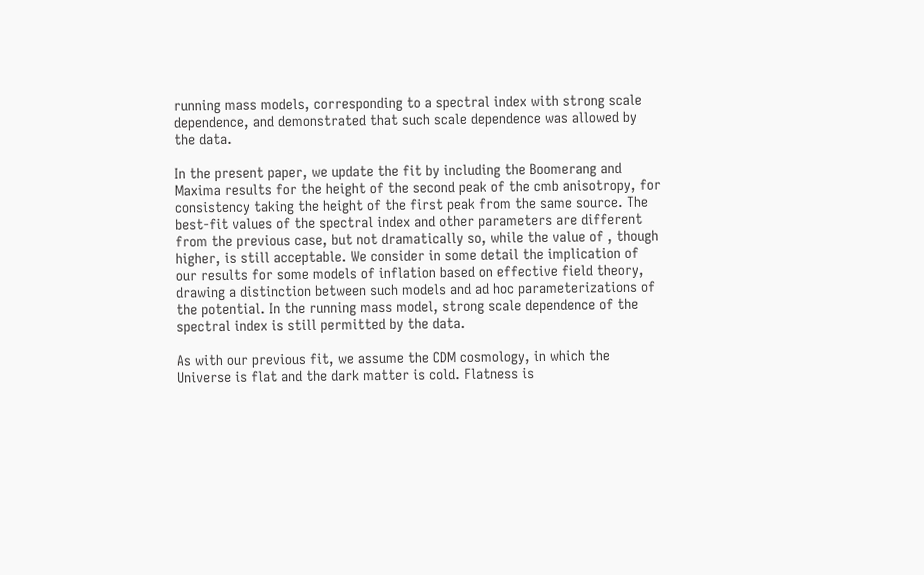running mass models, corresponding to a spectral index with strong scale dependence, and demonstrated that such scale dependence was allowed by the data.

In the present paper, we update the fit by including the Boomerang and Maxima results for the height of the second peak of the cmb anisotropy, for consistency taking the height of the first peak from the same source. The best-fit values of the spectral index and other parameters are different from the previous case, but not dramatically so, while the value of , though higher, is still acceptable. We consider in some detail the implication of our results for some models of inflation based on effective field theory, drawing a distinction between such models and ad hoc parameterizations of the potential. In the running mass model, strong scale dependence of the spectral index is still permitted by the data.

As with our previous fit, we assume the CDM cosmology, in which the Universe is flat and the dark matter is cold. Flatness is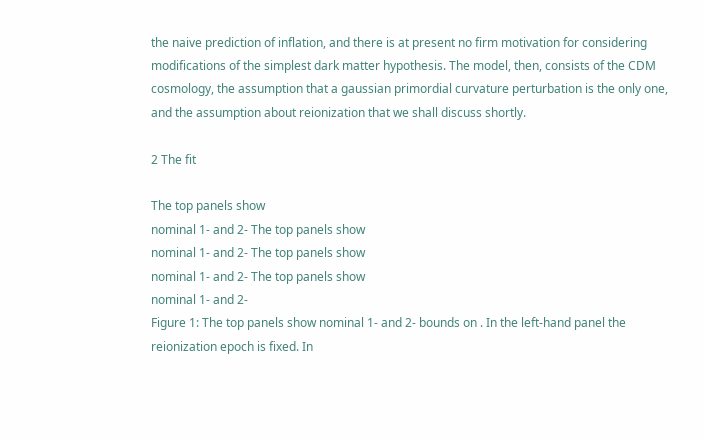the naive prediction of inflation, and there is at present no firm motivation for considering modifications of the simplest dark matter hypothesis. The model, then, consists of the CDM cosmology, the assumption that a gaussian primordial curvature perturbation is the only one, and the assumption about reionization that we shall discuss shortly.

2 The fit

The top panels show
nominal 1- and 2- The top panels show
nominal 1- and 2- The top panels show
nominal 1- and 2- The top panels show
nominal 1- and 2-
Figure 1: The top panels show nominal 1- and 2- bounds on . In the left-hand panel the reionization epoch is fixed. In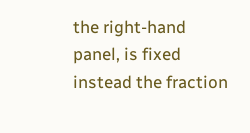the right-hand panel, is fixed instead the fraction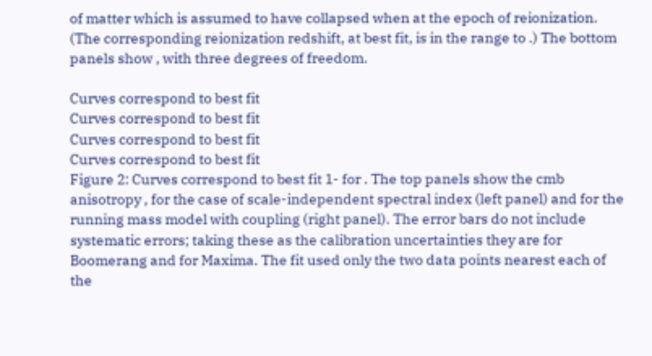of matter which is assumed to have collapsed when at the epoch of reionization. (The corresponding reionization redshift, at best fit, is in the range to .) The bottom panels show , with three degrees of freedom.

Curves correspond to best fit
Curves correspond to best fit
Curves correspond to best fit
Curves correspond to best fit
Figure 2: Curves correspond to best fit 1- for . The top panels show the cmb anisotropy , for the case of scale-independent spectral index (left panel) and for the running mass model with coupling (right panel). The error bars do not include systematic errors; taking these as the calibration uncertainties they are for Boomerang and for Maxima. The fit used only the two data points nearest each of the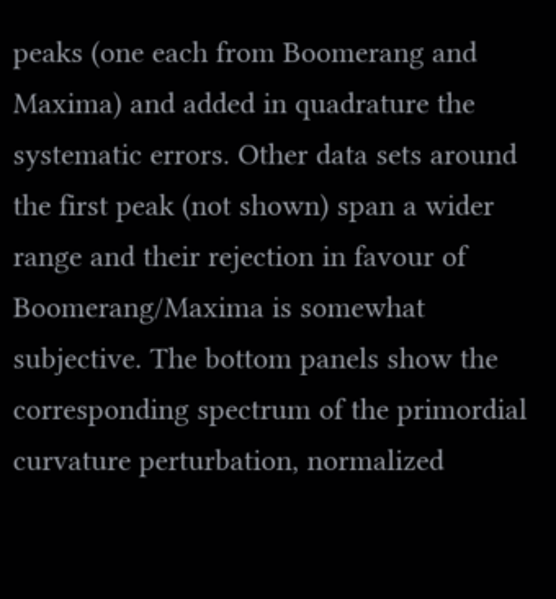peaks (one each from Boomerang and Maxima) and added in quadrature the systematic errors. Other data sets around the first peak (not shown) span a wider range and their rejection in favour of Boomerang/Maxima is somewhat subjective. The bottom panels show the corresponding spectrum of the primordial curvature perturbation, normalized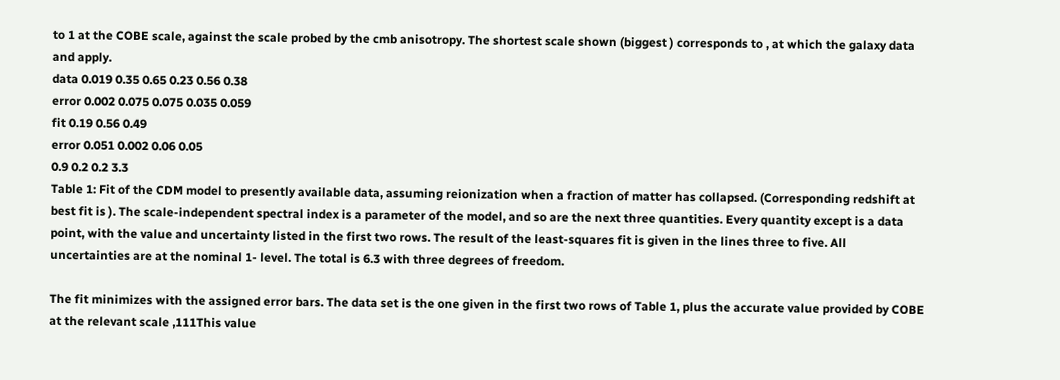to 1 at the COBE scale, against the scale probed by the cmb anisotropy. The shortest scale shown (biggest ) corresponds to , at which the galaxy data and apply.
data 0.019 0.35 0.65 0.23 0.56 0.38
error 0.002 0.075 0.075 0.035 0.059
fit 0.19 0.56 0.49
error 0.051 0.002 0.06 0.05
0.9 0.2 0.2 3.3
Table 1: Fit of the CDM model to presently available data, assuming reionization when a fraction of matter has collapsed. (Corresponding redshift at best fit is ). The scale-independent spectral index is a parameter of the model, and so are the next three quantities. Every quantity except is a data point, with the value and uncertainty listed in the first two rows. The result of the least-squares fit is given in the lines three to five. All uncertainties are at the nominal 1- level. The total is 6.3 with three degrees of freedom.

The fit minimizes with the assigned error bars. The data set is the one given in the first two rows of Table 1, plus the accurate value provided by COBE at the relevant scale ,111This value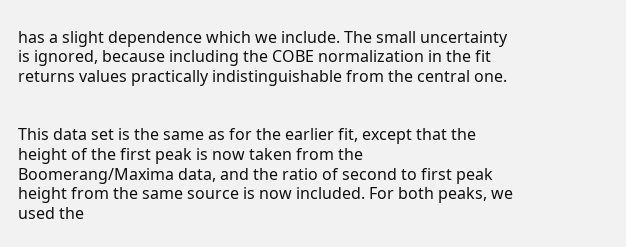has a slight dependence which we include. The small uncertainty is ignored, because including the COBE normalization in the fit returns values practically indistinguishable from the central one.


This data set is the same as for the earlier fit, except that the height of the first peak is now taken from the Boomerang/Maxima data, and the ratio of second to first peak height from the same source is now included. For both peaks, we used the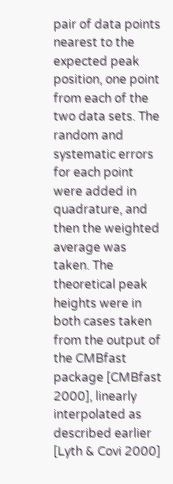pair of data points nearest to the expected peak position, one point from each of the two data sets. The random and systematic errors for each point were added in quadrature, and then the weighted average was taken. The theoretical peak heights were in both cases taken from the output of the CMBfast package [CMBfast 2000], linearly interpolated as described earlier [Lyth & Covi 2000]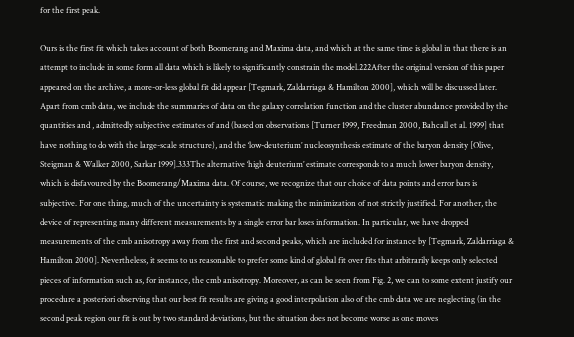for the first peak.

Ours is the first fit which takes account of both Boomerang and Maxima data, and which at the same time is global in that there is an attempt to include in some form all data which is likely to significantly constrain the model.222After the original version of this paper appeared on the archive, a more-or-less global fit did appear [Tegmark, Zaldarriaga & Hamilton 2000], which will be discussed later. Apart from cmb data, we include the summaries of data on the galaxy correlation function and the cluster abundance provided by the quantities and , admittedly subjective estimates of and (based on observations [Turner 1999, Freedman 2000, Bahcall et al. 1999] that have nothing to do with the large-scale structure), and the ‘low-deuterium’ nucleosynthesis estimate of the baryon density [Olive, Steigman & Walker 2000, Sarkar 1999].333The alternative ‘high deuterium’ estimate corresponds to a much lower baryon density, which is disfavoured by the Boomerang/Maxima data. Of course, we recognize that our choice of data points and error bars is subjective. For one thing, much of the uncertainty is systematic making the minimization of not strictly justified. For another, the device of representing many different measurements by a single error bar loses information. In particular, we have dropped measurements of the cmb anisotropy away from the first and second peaks, which are included for instance by [Tegmark, Zaldarriaga & Hamilton 2000]. Nevertheless, it seems to us reasonable to prefer some kind of global fit over fits that arbitrarily keeps only selected pieces of information such as, for instance, the cmb anisotropy. Moreover, as can be seen from Fig. 2, we can to some extent justify our procedure a posteriori observing that our best fit results are giving a good interpolation also of the cmb data we are neglecting (in the second peak region our fit is out by two standard deviations, but the situation does not become worse as one moves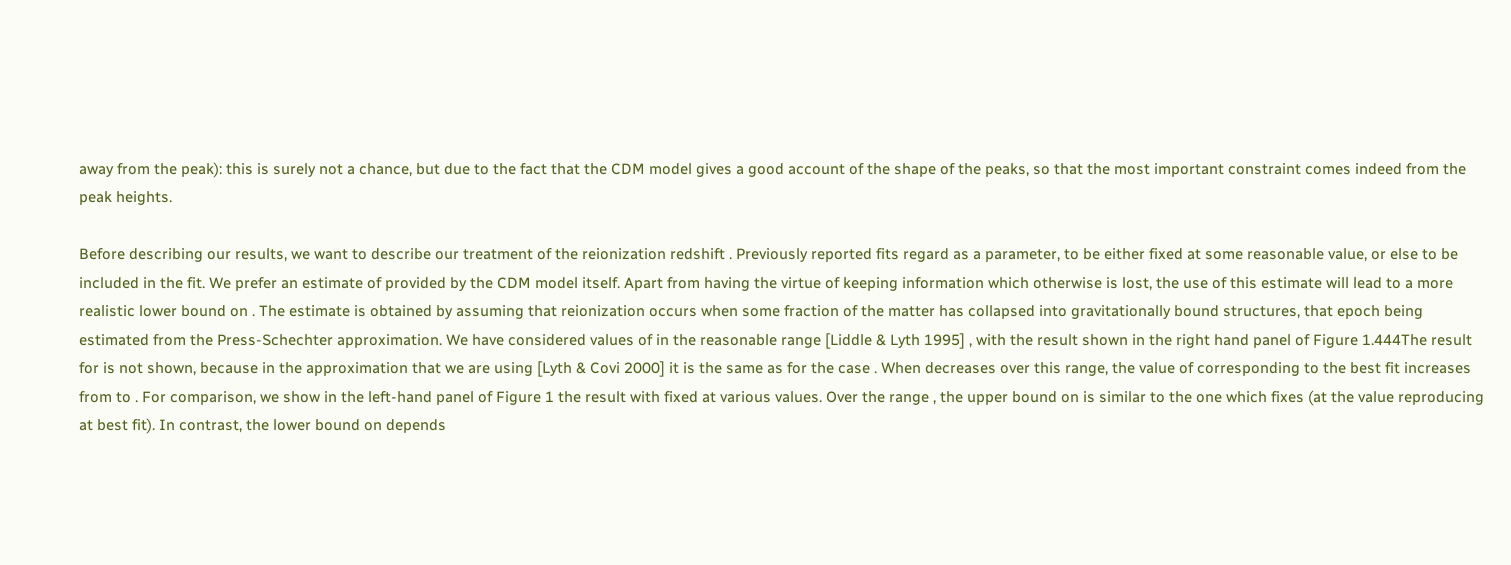away from the peak): this is surely not a chance, but due to the fact that the CDM model gives a good account of the shape of the peaks, so that the most important constraint comes indeed from the peak heights.

Before describing our results, we want to describe our treatment of the reionization redshift . Previously reported fits regard as a parameter, to be either fixed at some reasonable value, or else to be included in the fit. We prefer an estimate of provided by the CDM model itself. Apart from having the virtue of keeping information which otherwise is lost, the use of this estimate will lead to a more realistic lower bound on . The estimate is obtained by assuming that reionization occurs when some fraction of the matter has collapsed into gravitationally bound structures, that epoch being estimated from the Press-Schechter approximation. We have considered values of in the reasonable range [Liddle & Lyth 1995] , with the result shown in the right hand panel of Figure 1.444The result for is not shown, because in the approximation that we are using [Lyth & Covi 2000] it is the same as for the case . When decreases over this range, the value of corresponding to the best fit increases from to . For comparison, we show in the left-hand panel of Figure 1 the result with fixed at various values. Over the range , the upper bound on is similar to the one which fixes (at the value reproducing at best fit). In contrast, the lower bound on depends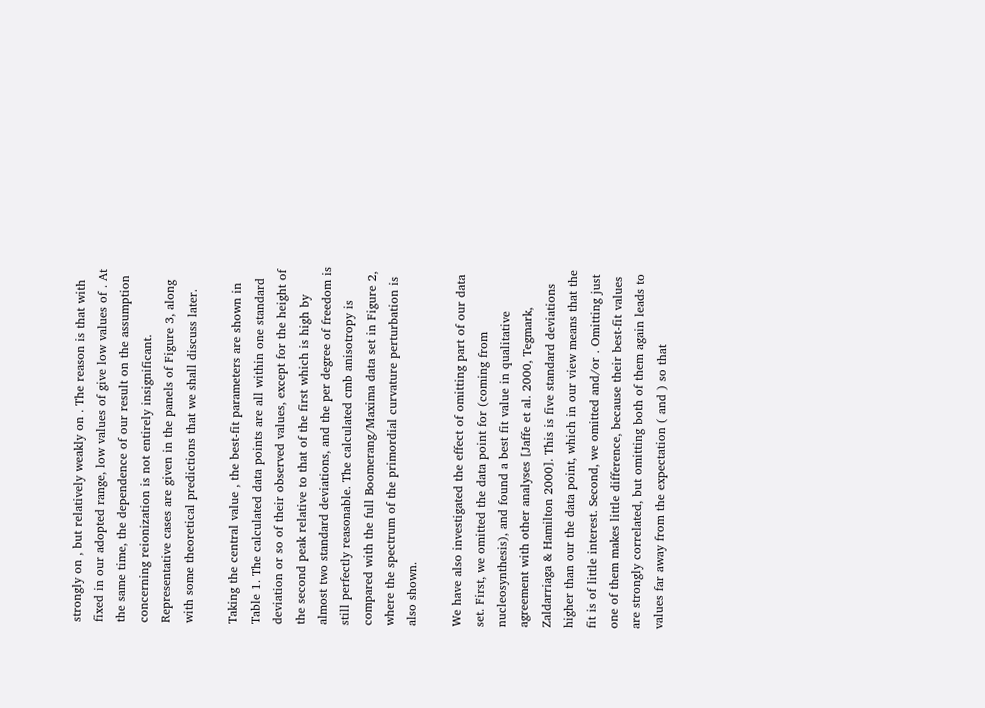strongly on , but relatively weakly on . The reason is that with fixed in our adopted range, low values of give low values of . At the same time, the dependence of our result on the assumption concerning reionization is not entirely insignificant. Representative cases are given in the panels of Figure 3, along with some theoretical predictions that we shall discuss later.

Taking the central value , the best-fit parameters are shown in Table 1. The calculated data points are all within one standard deviation or so of their observed values, except for the height of the second peak relative to that of the first which is high by almost two standard deviations, and the per degree of freedom is still perfectly reasonable. The calculated cmb anisotropy is compared with the full Boomerang/Maxima data set in Figure 2, where the spectrum of the primordial curvature perturbation is also shown.

We have also investigated the effect of omitting part of our data set. First, we omitted the data point for (coming from nucleosynthesis), and found a best fit value in qualitative agreement with other analyses [Jaffe et al. 2000, Tegmark, Zaldarriaga & Hamilton 2000]. This is five standard deviations higher than our the data point, which in our view means that the fit is of little interest. Second, we omitted and/or . Omitting just one of them makes little difference, because their best-fit values are strongly correlated, but omitting both of them again leads to values far away from the expectation ( and ) so that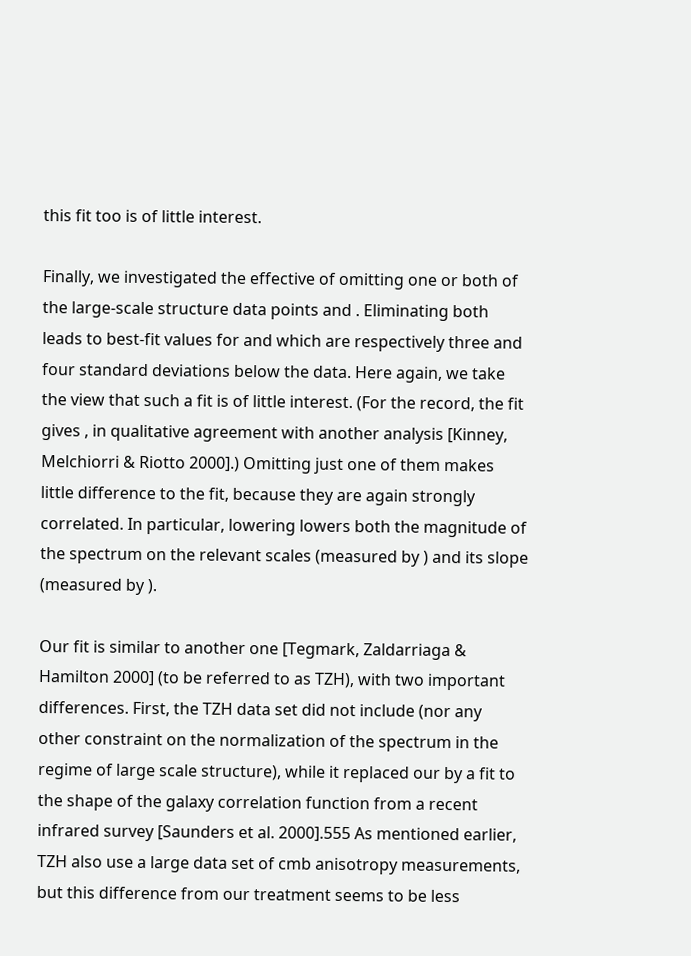this fit too is of little interest.

Finally, we investigated the effective of omitting one or both of the large-scale structure data points and . Eliminating both leads to best-fit values for and which are respectively three and four standard deviations below the data. Here again, we take the view that such a fit is of little interest. (For the record, the fit gives , in qualitative agreement with another analysis [Kinney, Melchiorri & Riotto 2000].) Omitting just one of them makes little difference to the fit, because they are again strongly correlated. In particular, lowering lowers both the magnitude of the spectrum on the relevant scales (measured by ) and its slope (measured by ).

Our fit is similar to another one [Tegmark, Zaldarriaga & Hamilton 2000] (to be referred to as TZH), with two important differences. First, the TZH data set did not include (nor any other constraint on the normalization of the spectrum in the regime of large scale structure), while it replaced our by a fit to the shape of the galaxy correlation function from a recent infrared survey [Saunders et al. 2000].555 As mentioned earlier, TZH also use a large data set of cmb anisotropy measurements, but this difference from our treatment seems to be less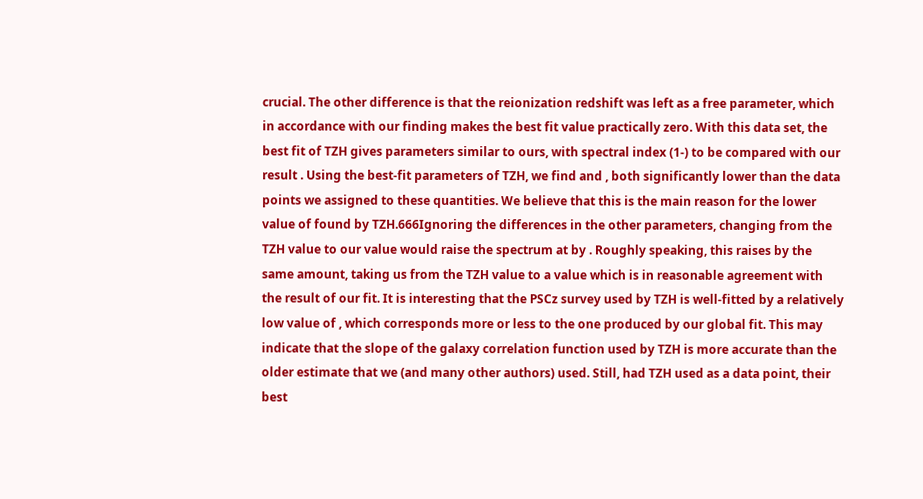crucial. The other difference is that the reionization redshift was left as a free parameter, which in accordance with our finding makes the best fit value practically zero. With this data set, the best fit of TZH gives parameters similar to ours, with spectral index (1-) to be compared with our result . Using the best-fit parameters of TZH, we find and , both significantly lower than the data points we assigned to these quantities. We believe that this is the main reason for the lower value of found by TZH.666Ignoring the differences in the other parameters, changing from the TZH value to our value would raise the spectrum at by . Roughly speaking, this raises by the same amount, taking us from the TZH value to a value which is in reasonable agreement with the result of our fit. It is interesting that the PSCz survey used by TZH is well-fitted by a relatively low value of , which corresponds more or less to the one produced by our global fit. This may indicate that the slope of the galaxy correlation function used by TZH is more accurate than the older estimate that we (and many other authors) used. Still, had TZH used as a data point, their best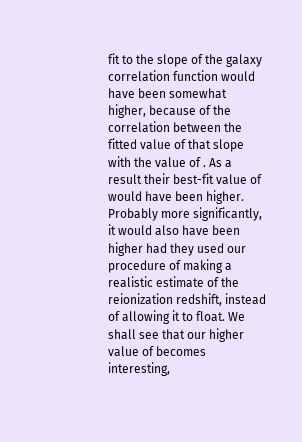fit to the slope of the galaxy correlation function would have been somewhat higher, because of the correlation between the fitted value of that slope with the value of . As a result their best-fit value of would have been higher. Probably more significantly, it would also have been higher had they used our procedure of making a realistic estimate of the reionization redshift, instead of allowing it to float. We shall see that our higher value of becomes interesting,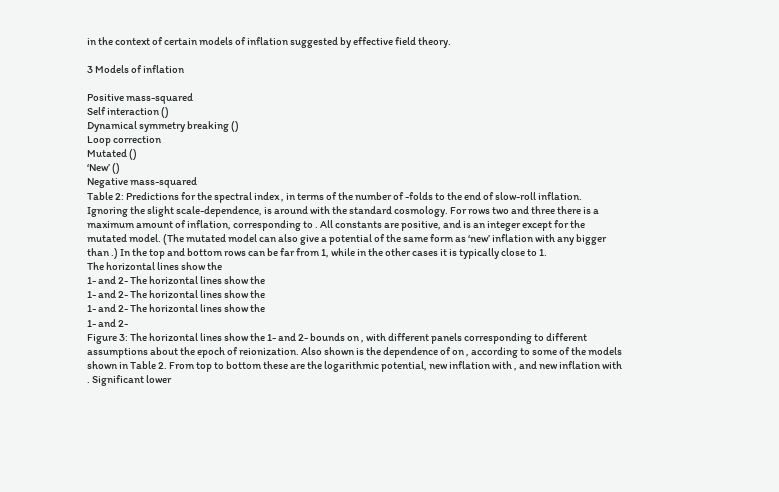in the context of certain models of inflation suggested by effective field theory.

3 Models of inflation

Positive mass-squared
Self interaction ()
Dynamical symmetry breaking ()
Loop correction
Mutated ()
‘New’ ()
Negative mass-squared
Table 2: Predictions for the spectral index , in terms of the number of -folds to the end of slow-roll inflation. Ignoring the slight scale-dependence, is around with the standard cosmology. For rows two and three there is a maximum amount of inflation, corresponding to . All constants are positive, and is an integer except for the mutated model. (The mutated model can also give a potential of the same form as ‘new’ inflation with any bigger than .) In the top and bottom rows can be far from 1, while in the other cases it is typically close to 1.
The horizontal lines show the
1- and 2- The horizontal lines show the
1- and 2- The horizontal lines show the
1- and 2- The horizontal lines show the
1- and 2-
Figure 3: The horizontal lines show the 1- and 2- bounds on , with different panels corresponding to different assumptions about the epoch of reionization. Also shown is the dependence of on , according to some of the models shown in Table 2. From top to bottom these are the logarithmic potential, new inflation with , and new inflation with . Significant lower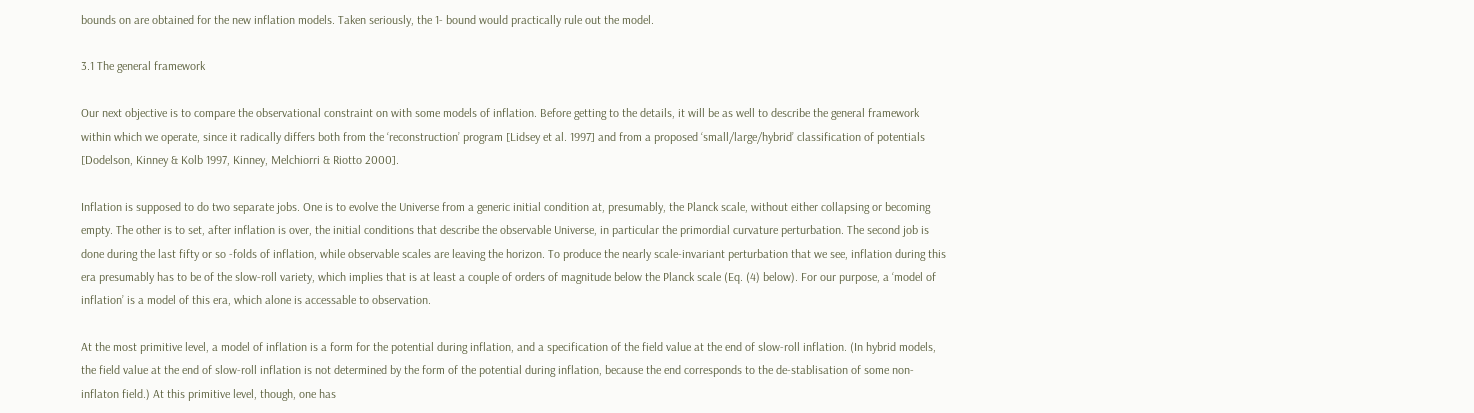bounds on are obtained for the new inflation models. Taken seriously, the 1- bound would practically rule out the model.

3.1 The general framework

Our next objective is to compare the observational constraint on with some models of inflation. Before getting to the details, it will be as well to describe the general framework within which we operate, since it radically differs both from the ‘reconstruction’ program [Lidsey et al. 1997] and from a proposed ‘small/large/hybrid’ classification of potentials [Dodelson, Kinney & Kolb 1997, Kinney, Melchiorri & Riotto 2000].

Inflation is supposed to do two separate jobs. One is to evolve the Universe from a generic initial condition at, presumably, the Planck scale, without either collapsing or becoming empty. The other is to set, after inflation is over, the initial conditions that describe the observable Universe, in particular the primordial curvature perturbation. The second job is done during the last fifty or so -folds of inflation, while observable scales are leaving the horizon. To produce the nearly scale-invariant perturbation that we see, inflation during this era presumably has to be of the slow-roll variety, which implies that is at least a couple of orders of magnitude below the Planck scale (Eq. (4) below). For our purpose, a ‘model of inflation’ is a model of this era, which alone is accessable to observation.

At the most primitive level, a model of inflation is a form for the potential during inflation, and a specification of the field value at the end of slow-roll inflation. (In hybrid models, the field value at the end of slow-roll inflation is not determined by the form of the potential during inflation, because the end corresponds to the de-stablisation of some non-inflaton field.) At this primitive level, though, one has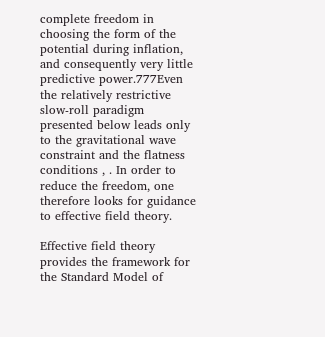complete freedom in choosing the form of the potential during inflation, and consequently very little predictive power.777Even the relatively restrictive slow-roll paradigm presented below leads only to the gravitational wave constraint and the flatness conditions , . In order to reduce the freedom, one therefore looks for guidance to effective field theory.

Effective field theory provides the framework for the Standard Model of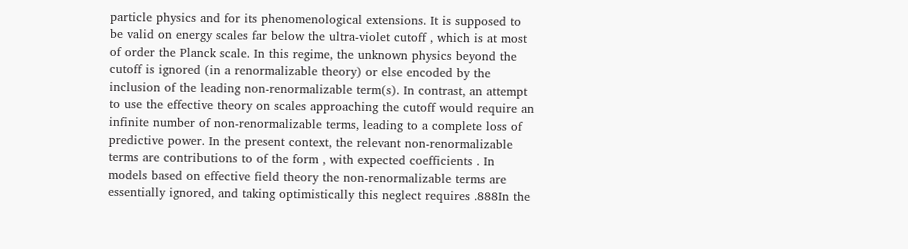particle physics and for its phenomenological extensions. It is supposed to be valid on energy scales far below the ultra-violet cutoff , which is at most of order the Planck scale. In this regime, the unknown physics beyond the cutoff is ignored (in a renormalizable theory) or else encoded by the inclusion of the leading non-renormalizable term(s). In contrast, an attempt to use the effective theory on scales approaching the cutoff would require an infinite number of non-renormalizable terms, leading to a complete loss of predictive power. In the present context, the relevant non-renormalizable terms are contributions to of the form , with expected coefficients . In models based on effective field theory the non-renormalizable terms are essentially ignored, and taking optimistically this neglect requires .888In the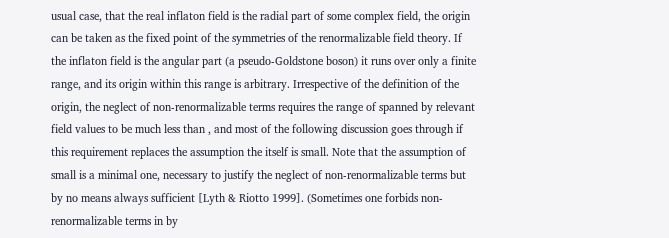usual case, that the real inflaton field is the radial part of some complex field, the origin can be taken as the fixed point of the symmetries of the renormalizable field theory. If the inflaton field is the angular part (a pseudo-Goldstone boson) it runs over only a finite range, and its origin within this range is arbitrary. Irrespective of the definition of the origin, the neglect of non-renormalizable terms requires the range of spanned by relevant field values to be much less than , and most of the following discussion goes through if this requirement replaces the assumption the itself is small. Note that the assumption of small is a minimal one, necessary to justify the neglect of non-renormalizable terms but by no means always sufficient [Lyth & Riotto 1999]. (Sometimes one forbids non-renormalizable terms in by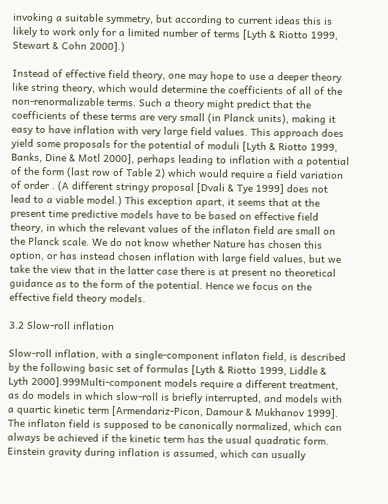invoking a suitable symmetry, but according to current ideas this is likely to work only for a limited number of terms [Lyth & Riotto 1999, Stewart & Cohn 2000].)

Instead of effective field theory, one may hope to use a deeper theory like string theory, which would determine the coefficients of all of the non-renormalizable terms. Such a theory might predict that the coefficients of these terms are very small (in Planck units), making it easy to have inflation with very large field values. This approach does yield some proposals for the potential of moduli [Lyth & Riotto 1999, Banks, Dine & Motl 2000], perhaps leading to inflation with a potential of the form (last row of Table 2) which would require a field variation of order . (A different stringy proposal [Dvali & Tye 1999] does not lead to a viable model.) This exception apart, it seems that at the present time predictive models have to be based on effective field theory, in which the relevant values of the inflaton field are small on the Planck scale. We do not know whether Nature has chosen this option, or has instead chosen inflation with large field values, but we take the view that in the latter case there is at present no theoretical guidance as to the form of the potential. Hence we focus on the effective field theory models.

3.2 Slow-roll inflation

Slow-roll inflation, with a single-component inflaton field, is described by the following basic set of formulas [Lyth & Riotto 1999, Liddle & Lyth 2000].999Multi-component models require a different treatment, as do models in which slow-roll is briefly interrupted, and models with a quartic kinetic term [Armendariz-Picon, Damour & Mukhanov 1999]. The inflaton field is supposed to be canonically normalized, which can always be achieved if the kinetic term has the usual quadratic form. Einstein gravity during inflation is assumed, which can usually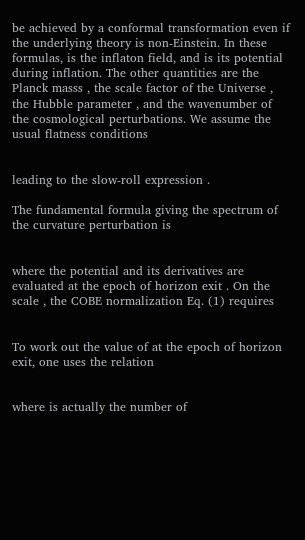be achieved by a conformal transformation even if the underlying theory is non-Einstein. In these formulas, is the inflaton field, and is its potential during inflation. The other quantities are the Planck masss , the scale factor of the Universe , the Hubble parameter , and the wavenumber of the cosmological perturbations. We assume the usual flatness conditions


leading to the slow-roll expression .

The fundamental formula giving the spectrum of the curvature perturbation is


where the potential and its derivatives are evaluated at the epoch of horizon exit . On the scale , the COBE normalization Eq. (1) requires


To work out the value of at the epoch of horizon exit, one uses the relation


where is actually the number of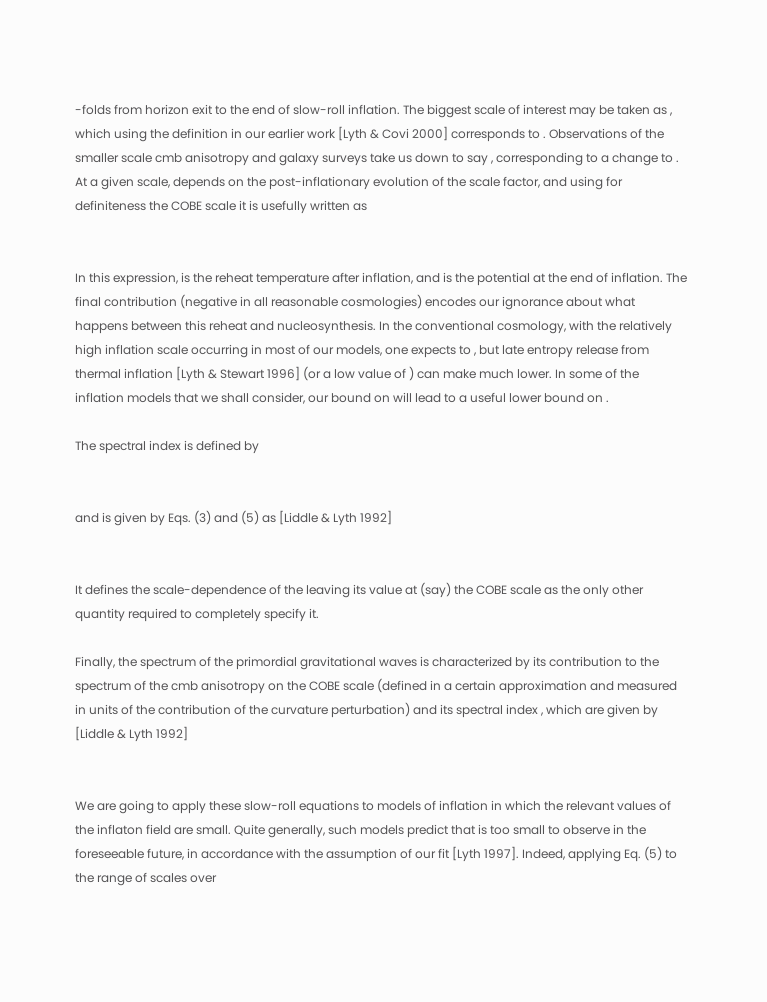-folds from horizon exit to the end of slow-roll inflation. The biggest scale of interest may be taken as , which using the definition in our earlier work [Lyth & Covi 2000] corresponds to . Observations of the smaller scale cmb anisotropy and galaxy surveys take us down to say , corresponding to a change to . At a given scale, depends on the post-inflationary evolution of the scale factor, and using for definiteness the COBE scale it is usefully written as


In this expression, is the reheat temperature after inflation, and is the potential at the end of inflation. The final contribution (negative in all reasonable cosmologies) encodes our ignorance about what happens between this reheat and nucleosynthesis. In the conventional cosmology, with the relatively high inflation scale occurring in most of our models, one expects to , but late entropy release from thermal inflation [Lyth & Stewart 1996] (or a low value of ) can make much lower. In some of the inflation models that we shall consider, our bound on will lead to a useful lower bound on .

The spectral index is defined by


and is given by Eqs. (3) and (5) as [Liddle & Lyth 1992]


It defines the scale-dependence of the leaving its value at (say) the COBE scale as the only other quantity required to completely specify it.

Finally, the spectrum of the primordial gravitational waves is characterized by its contribution to the spectrum of the cmb anisotropy on the COBE scale (defined in a certain approximation and measured in units of the contribution of the curvature perturbation) and its spectral index , which are given by [Liddle & Lyth 1992]


We are going to apply these slow-roll equations to models of inflation in which the relevant values of the inflaton field are small. Quite generally, such models predict that is too small to observe in the foreseeable future, in accordance with the assumption of our fit [Lyth 1997]. Indeed, applying Eq. (5) to the range of scales over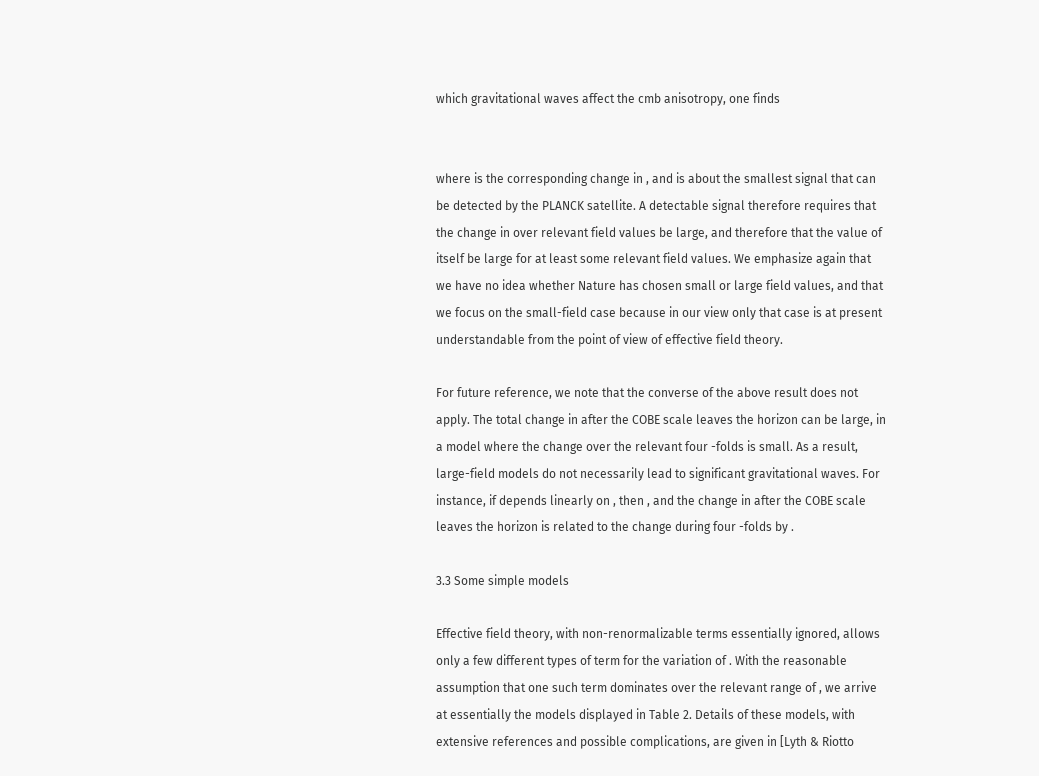which gravitational waves affect the cmb anisotropy, one finds


where is the corresponding change in , and is about the smallest signal that can be detected by the PLANCK satellite. A detectable signal therefore requires that the change in over relevant field values be large, and therefore that the value of itself be large for at least some relevant field values. We emphasize again that we have no idea whether Nature has chosen small or large field values, and that we focus on the small-field case because in our view only that case is at present understandable from the point of view of effective field theory.

For future reference, we note that the converse of the above result does not apply. The total change in after the COBE scale leaves the horizon can be large, in a model where the change over the relevant four -folds is small. As a result, large-field models do not necessarily lead to significant gravitational waves. For instance, if depends linearly on , then , and the change in after the COBE scale leaves the horizon is related to the change during four -folds by .

3.3 Some simple models

Effective field theory, with non-renormalizable terms essentially ignored, allows only a few different types of term for the variation of . With the reasonable assumption that one such term dominates over the relevant range of , we arrive at essentially the models displayed in Table 2. Details of these models, with extensive references and possible complications, are given in [Lyth & Riotto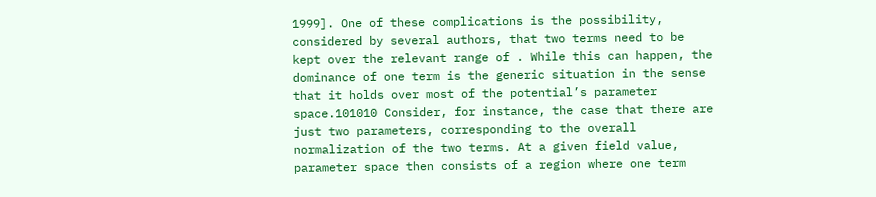1999]. One of these complications is the possibility, considered by several authors, that two terms need to be kept over the relevant range of . While this can happen, the dominance of one term is the generic situation in the sense that it holds over most of the potential’s parameter space.101010 Consider, for instance, the case that there are just two parameters, corresponding to the overall normalization of the two terms. At a given field value, parameter space then consists of a region where one term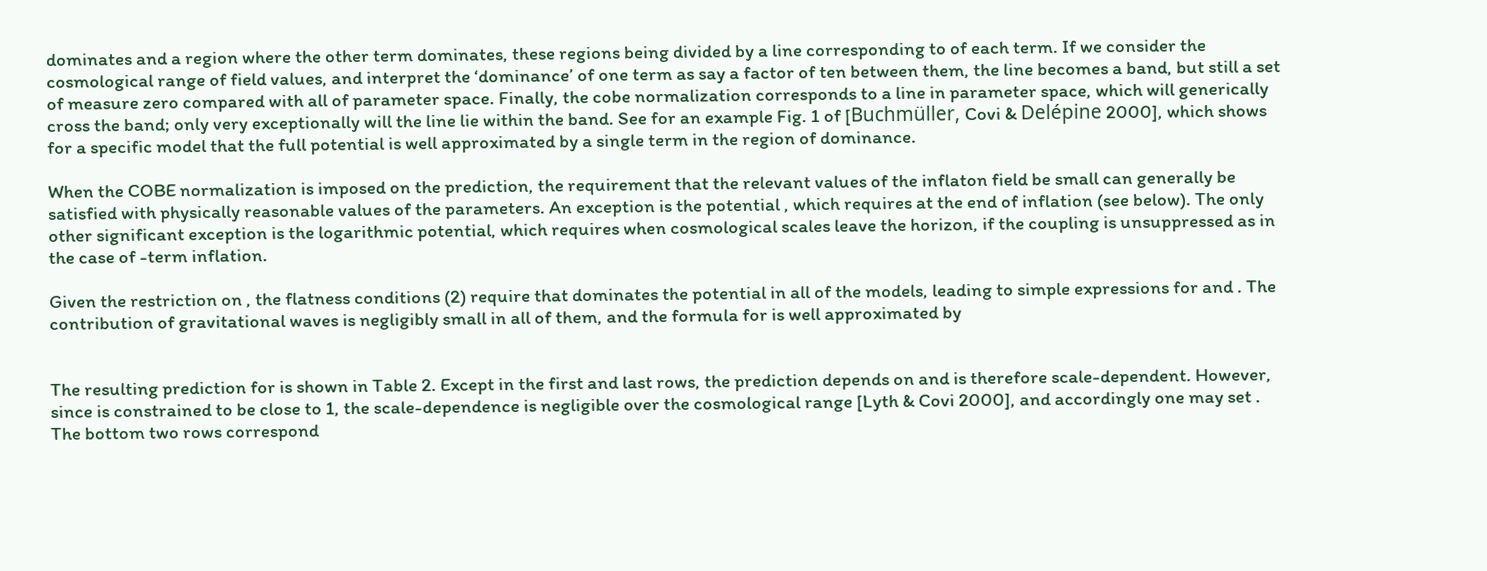dominates and a region where the other term dominates, these regions being divided by a line corresponding to of each term. If we consider the cosmological range of field values, and interpret the ‘dominance’ of one term as say a factor of ten between them, the line becomes a band, but still a set of measure zero compared with all of parameter space. Finally, the cobe normalization corresponds to a line in parameter space, which will generically cross the band; only very exceptionally will the line lie within the band. See for an example Fig. 1 of [Buchmüller, Covi & Delépine 2000], which shows for a specific model that the full potential is well approximated by a single term in the region of dominance.

When the COBE normalization is imposed on the prediction, the requirement that the relevant values of the inflaton field be small can generally be satisfied with physically reasonable values of the parameters. An exception is the potential , which requires at the end of inflation (see below). The only other significant exception is the logarithmic potential, which requires when cosmological scales leave the horizon, if the coupling is unsuppressed as in the case of -term inflation.

Given the restriction on , the flatness conditions (2) require that dominates the potential in all of the models, leading to simple expressions for and . The contribution of gravitational waves is negligibly small in all of them, and the formula for is well approximated by


The resulting prediction for is shown in Table 2. Except in the first and last rows, the prediction depends on and is therefore scale-dependent. However, since is constrained to be close to 1, the scale-dependence is negligible over the cosmological range [Lyth & Covi 2000], and accordingly one may set . The bottom two rows correspond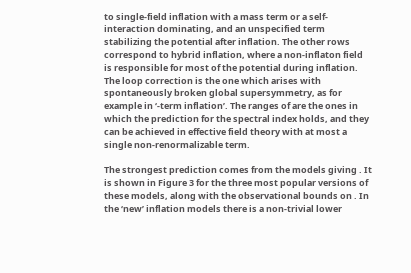to single-field inflation with a mass term or a self-interaction dominating, and an unspecified term stabilizing the potential after inflation. The other rows correspond to hybrid inflation, where a non-inflaton field is responsible for most of the potential during inflation. The loop correction is the one which arises with spontaneously broken global supersymmetry, as for example in ‘-term inflation’. The ranges of are the ones in which the prediction for the spectral index holds, and they can be achieved in effective field theory with at most a single non-renormalizable term.

The strongest prediction comes from the models giving . It is shown in Figure 3 for the three most popular versions of these models, along with the observational bounds on . In the ‘new’ inflation models there is a non-trivial lower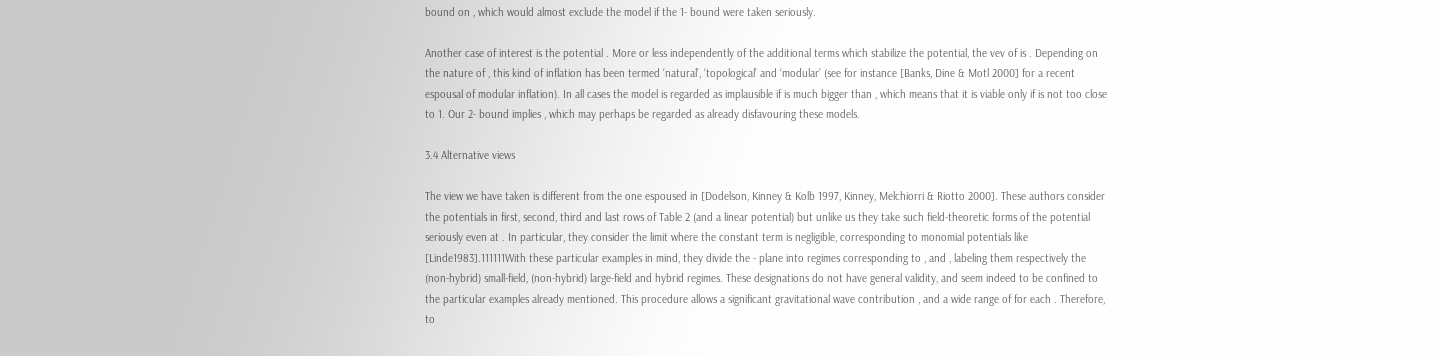bound on , which would almost exclude the model if the 1- bound were taken seriously.

Another case of interest is the potential . More or less independently of the additional terms which stabilize the potential, the vev of is . Depending on the nature of , this kind of inflation has been termed ‘natural’, ‘topological’ and ‘modular’ (see for instance [Banks, Dine & Motl 2000] for a recent espousal of modular inflation). In all cases the model is regarded as implausible if is much bigger than , which means that it is viable only if is not too close to 1. Our 2- bound implies , which may perhaps be regarded as already disfavouring these models.

3.4 Alternative views

The view we have taken is different from the one espoused in [Dodelson, Kinney & Kolb 1997, Kinney, Melchiorri & Riotto 2000]. These authors consider the potentials in first, second, third and last rows of Table 2 (and a linear potential) but unlike us they take such field-theoretic forms of the potential seriously even at . In particular, they consider the limit where the constant term is negligible, corresponding to monomial potentials like [Linde1983].111111With these particular examples in mind, they divide the - plane into regimes corresponding to , and , labeling them respectively the (non-hybrid) small-field, (non-hybrid) large-field and hybrid regimes. These designations do not have general validity, and seem indeed to be confined to the particular examples already mentioned. This procedure allows a significant gravitational wave contribution , and a wide range of for each . Therefore, to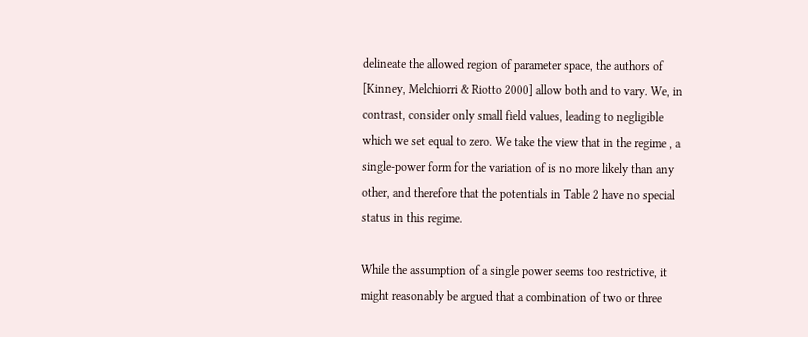delineate the allowed region of parameter space, the authors of [Kinney, Melchiorri & Riotto 2000] allow both and to vary. We, in contrast, consider only small field values, leading to negligible which we set equal to zero. We take the view that in the regime , a single-power form for the variation of is no more likely than any other, and therefore that the potentials in Table 2 have no special status in this regime.

While the assumption of a single power seems too restrictive, it might reasonably be argued that a combination of two or three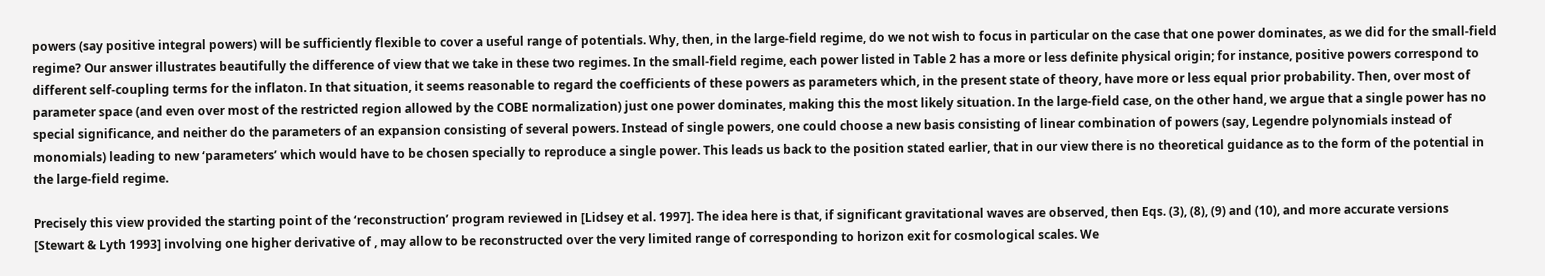powers (say positive integral powers) will be sufficiently flexible to cover a useful range of potentials. Why, then, in the large-field regime, do we not wish to focus in particular on the case that one power dominates, as we did for the small-field regime? Our answer illustrates beautifully the difference of view that we take in these two regimes. In the small-field regime, each power listed in Table 2 has a more or less definite physical origin; for instance, positive powers correspond to different self-coupling terms for the inflaton. In that situation, it seems reasonable to regard the coefficients of these powers as parameters which, in the present state of theory, have more or less equal prior probability. Then, over most of parameter space (and even over most of the restricted region allowed by the COBE normalization) just one power dominates, making this the most likely situation. In the large-field case, on the other hand, we argue that a single power has no special significance, and neither do the parameters of an expansion consisting of several powers. Instead of single powers, one could choose a new basis consisting of linear combination of powers (say, Legendre polynomials instead of monomials) leading to new ‘parameters’ which would have to be chosen specially to reproduce a single power. This leads us back to the position stated earlier, that in our view there is no theoretical guidance as to the form of the potential in the large-field regime.

Precisely this view provided the starting point of the ‘reconstruction’ program reviewed in [Lidsey et al. 1997]. The idea here is that, if significant gravitational waves are observed, then Eqs. (3), (8), (9) and (10), and more accurate versions [Stewart & Lyth 1993] involving one higher derivative of , may allow to be reconstructed over the very limited range of corresponding to horizon exit for cosmological scales. We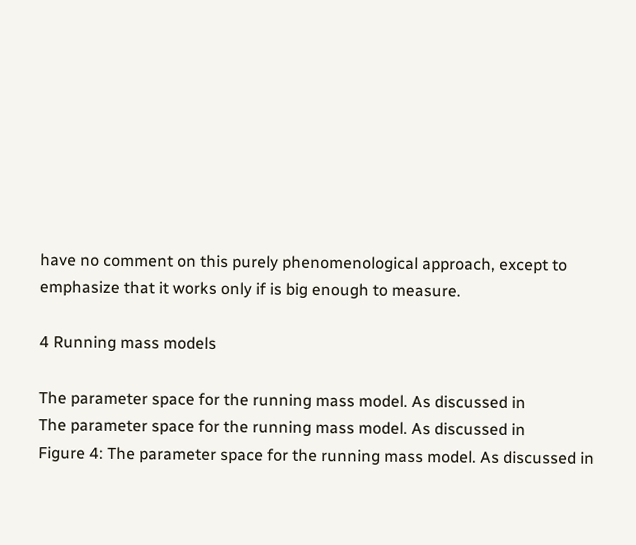have no comment on this purely phenomenological approach, except to emphasize that it works only if is big enough to measure.

4 Running mass models

The parameter space for the running mass model. As discussed in
The parameter space for the running mass model. As discussed in
Figure 4: The parameter space for the running mass model. As discussed in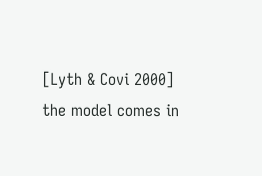[Lyth & Covi 2000] the model comes in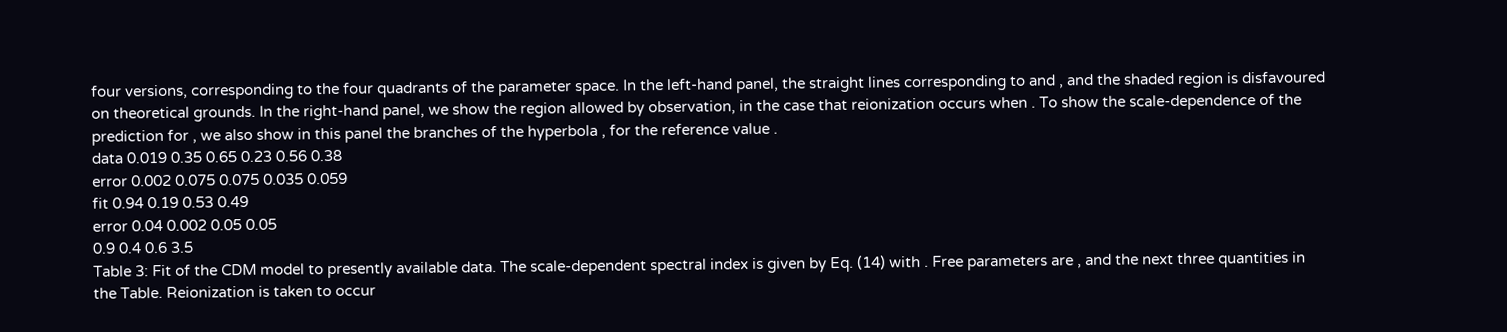four versions, corresponding to the four quadrants of the parameter space. In the left-hand panel, the straight lines corresponding to and , and the shaded region is disfavoured on theoretical grounds. In the right-hand panel, we show the region allowed by observation, in the case that reionization occurs when . To show the scale-dependence of the prediction for , we also show in this panel the branches of the hyperbola , for the reference value .
data 0.019 0.35 0.65 0.23 0.56 0.38
error 0.002 0.075 0.075 0.035 0.059
fit 0.94 0.19 0.53 0.49
error 0.04 0.002 0.05 0.05
0.9 0.4 0.6 3.5
Table 3: Fit of the CDM model to presently available data. The scale-dependent spectral index is given by Eq. (14) with . Free parameters are , and the next three quantities in the Table. Reionization is taken to occur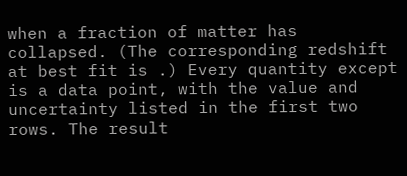when a fraction of matter has collapsed. (The corresponding redshift at best fit is .) Every quantity except is a data point, with the value and uncertainty listed in the first two rows. The result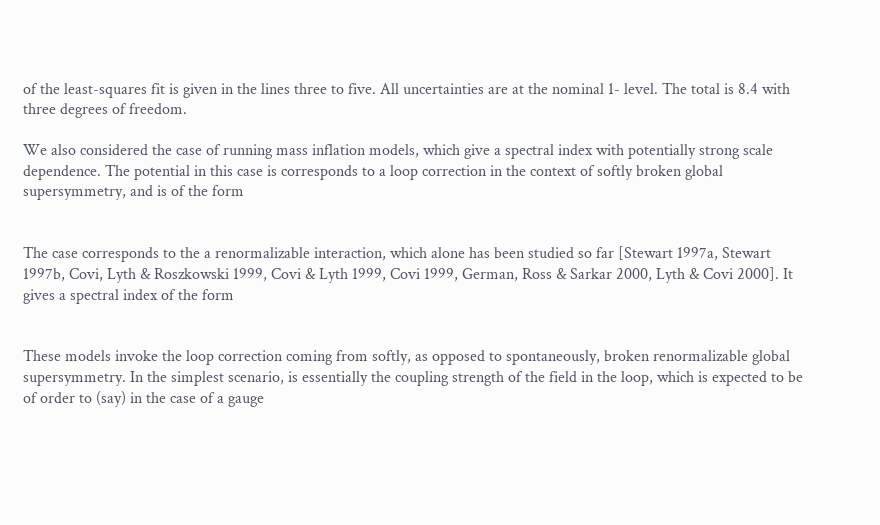of the least-squares fit is given in the lines three to five. All uncertainties are at the nominal 1- level. The total is 8.4 with three degrees of freedom.

We also considered the case of running mass inflation models, which give a spectral index with potentially strong scale dependence. The potential in this case is corresponds to a loop correction in the context of softly broken global supersymmetry, and is of the form


The case corresponds to the a renormalizable interaction, which alone has been studied so far [Stewart 1997a, Stewart 1997b, Covi, Lyth & Roszkowski 1999, Covi & Lyth 1999, Covi 1999, German, Ross & Sarkar 2000, Lyth & Covi 2000]. It gives a spectral index of the form


These models invoke the loop correction coming from softly, as opposed to spontaneously, broken renormalizable global supersymmetry. In the simplest scenario, is essentially the coupling strength of the field in the loop, which is expected to be of order to (say) in the case of a gauge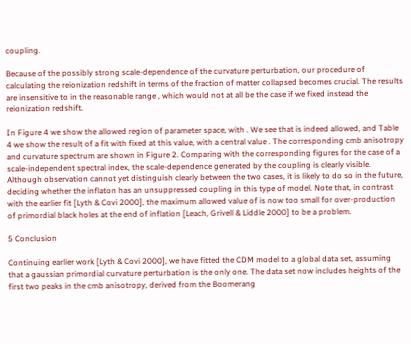coupling.

Because of the possibly strong scale-dependence of the curvature perturbation, our procedure of calculating the reionization redshift in terms of the fraction of matter collapsed becomes crucial. The results are insensitive to in the reasonable range , which would not at all be the case if we fixed instead the reionization redshift.

In Figure 4 we show the allowed region of parameter space, with . We see that is indeed allowed, and Table 4 we show the result of a fit with fixed at this value, with a central value . The corresponding cmb anisotropy and curvature spectrum are shown in Figure 2. Comparing with the corresponding figures for the case of a scale-independent spectral index, the scale-dependence generated by the coupling is clearly visible. Although observation cannot yet distinguish clearly between the two cases, it is likely to do so in the future, deciding whether the inflaton has an unsuppressed coupling in this type of model. Note that, in contrast with the earlier fit [Lyth & Covi 2000], the maximum allowed value of is now too small for over-production of primordial black holes at the end of inflation [Leach, Grivell & Liddle 2000] to be a problem.

5 Conclusion

Continuing earlier work [Lyth & Covi 2000], we have fitted the CDM model to a global data set, assuming that a gaussian primordial curvature perturbation is the only one. The data set now includes heights of the first two peaks in the cmb anisotropy, derived from the Boomerang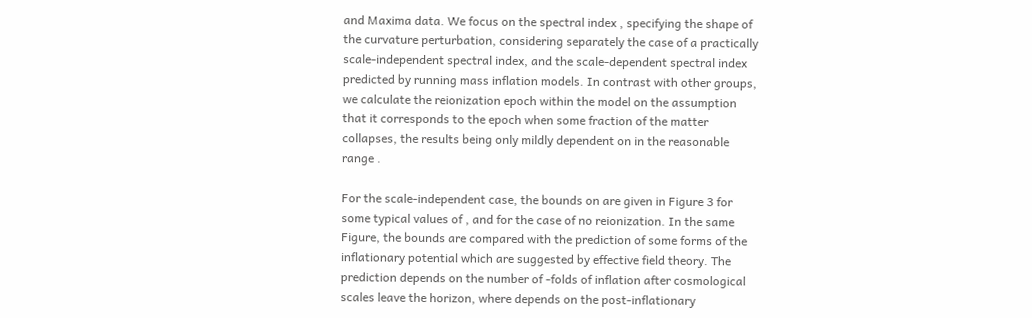and Maxima data. We focus on the spectral index , specifying the shape of the curvature perturbation, considering separately the case of a practically scale-independent spectral index, and the scale-dependent spectral index predicted by running mass inflation models. In contrast with other groups, we calculate the reionization epoch within the model on the assumption that it corresponds to the epoch when some fraction of the matter collapses, the results being only mildly dependent on in the reasonable range .

For the scale-independent case, the bounds on are given in Figure 3 for some typical values of , and for the case of no reionization. In the same Figure, the bounds are compared with the prediction of some forms of the inflationary potential which are suggested by effective field theory. The prediction depends on the number of -folds of inflation after cosmological scales leave the horizon, where depends on the post-inflationary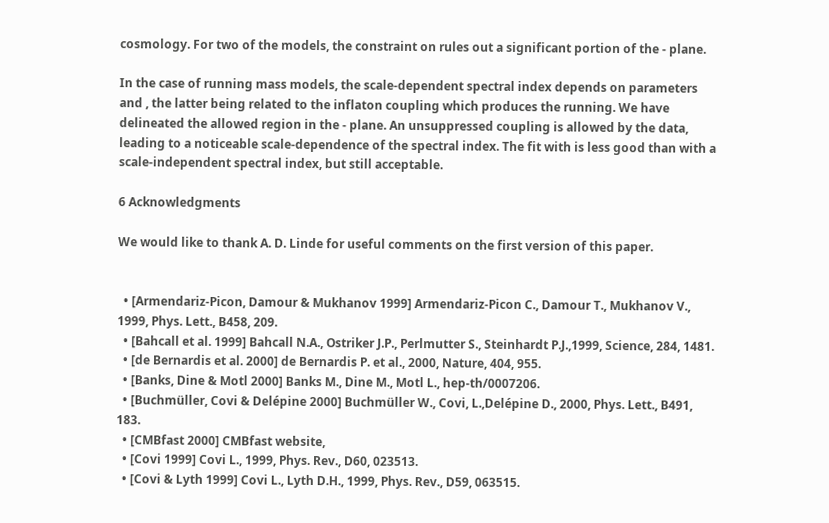cosmology. For two of the models, the constraint on rules out a significant portion of the - plane.

In the case of running mass models, the scale-dependent spectral index depends on parameters and , the latter being related to the inflaton coupling which produces the running. We have delineated the allowed region in the - plane. An unsuppressed coupling is allowed by the data, leading to a noticeable scale-dependence of the spectral index. The fit with is less good than with a scale-independent spectral index, but still acceptable.

6 Acknowledgments

We would like to thank A. D. Linde for useful comments on the first version of this paper.


  • [Armendariz-Picon, Damour & Mukhanov 1999] Armendariz-Picon C., Damour T., Mukhanov V., 1999, Phys. Lett., B458, 209.
  • [Bahcall et al. 1999] Bahcall N.A., Ostriker J.P., Perlmutter S., Steinhardt P.J.,1999, Science, 284, 1481.
  • [de Bernardis et al. 2000] de Bernardis P. et al., 2000, Nature, 404, 955.
  • [Banks, Dine & Motl 2000] Banks M., Dine M., Motl L., hep-th/0007206.
  • [Buchmüller, Covi & Delépine 2000] Buchmüller W., Covi, L.,Delépine D., 2000, Phys. Lett., B491, 183.
  • [CMBfast 2000] CMBfast website,
  • [Covi 1999] Covi L., 1999, Phys. Rev., D60, 023513.
  • [Covi & Lyth 1999] Covi L., Lyth D.H., 1999, Phys. Rev., D59, 063515.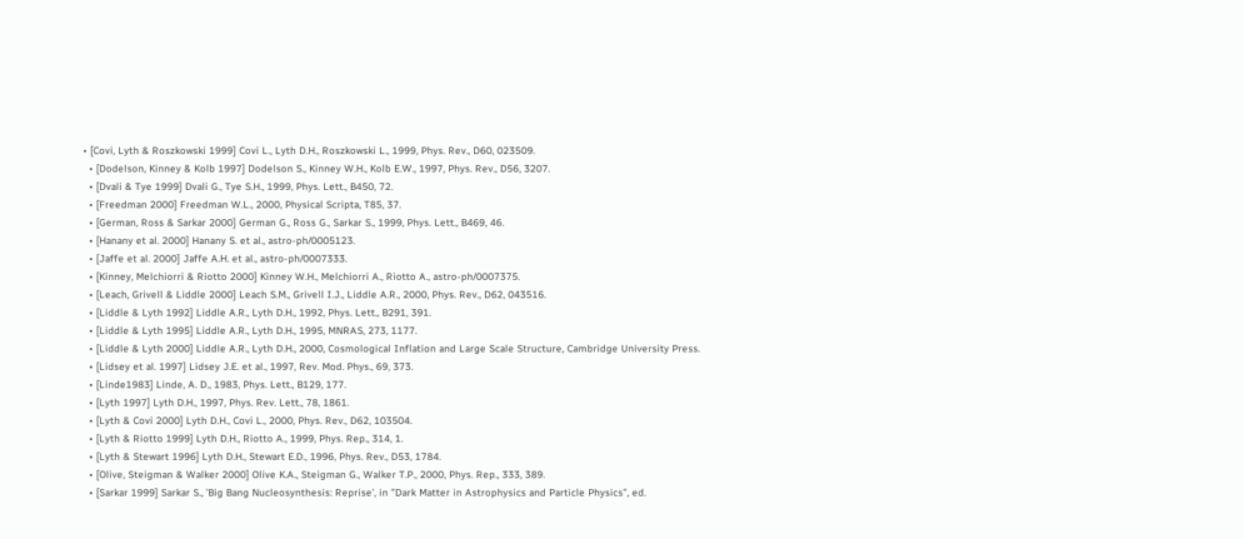• [Covi, Lyth & Roszkowski 1999] Covi L., Lyth D.H., Roszkowski L., 1999, Phys. Rev., D60, 023509.
  • [Dodelson, Kinney & Kolb 1997] Dodelson S., Kinney W.H., Kolb E.W., 1997, Phys. Rev., D56, 3207.
  • [Dvali & Tye 1999] Dvali G., Tye S.H., 1999, Phys. Lett., B450, 72.
  • [Freedman 2000] Freedman W.L., 2000, Physical Scripta, T85, 37.
  • [German, Ross & Sarkar 2000] German G., Ross G., Sarkar S., 1999, Phys. Lett., B469, 46.
  • [Hanany et al. 2000] Hanany S. et al., astro-ph/0005123.
  • [Jaffe et al. 2000] Jaffe A.H. et al., astro-ph/0007333.
  • [Kinney, Melchiorri & Riotto 2000] Kinney W.H., Melchiorri A., Riotto A., astro-ph/0007375.
  • [Leach, Grivell & Liddle 2000] Leach S.M., Grivell I.J., Liddle A.R., 2000, Phys. Rev., D62, 043516.
  • [Liddle & Lyth 1992] Liddle A.R., Lyth D.H., 1992, Phys. Lett., B291, 391.
  • [Liddle & Lyth 1995] Liddle A.R., Lyth D.H., 1995, MNRAS, 273, 1177.
  • [Liddle & Lyth 2000] Liddle A.R., Lyth D.H., 2000, Cosmological Inflation and Large Scale Structure, Cambridge University Press.
  • [Lidsey et al. 1997] Lidsey J.E. et al., 1997, Rev. Mod. Phys., 69, 373.
  • [Linde1983] Linde, A. D., 1983, Phys. Lett., B129, 177.
  • [Lyth 1997] Lyth D.H., 1997, Phys. Rev. Lett., 78, 1861.
  • [Lyth & Covi 2000] Lyth D.H., Covi L., 2000, Phys. Rev., D62, 103504.
  • [Lyth & Riotto 1999] Lyth D.H., Riotto A., 1999, Phys. Rep., 314, 1.
  • [Lyth & Stewart 1996] Lyth D.H., Stewart E.D., 1996, Phys. Rev., D53, 1784.
  • [Olive, Steigman & Walker 2000] Olive K.A., Steigman G., Walker T.P., 2000, Phys. Rep., 333, 389.
  • [Sarkar 1999] Sarkar S., ’Big Bang Nucleosynthesis: Reprise’, in ”Dark Matter in Astrophysics and Particle Physics”, ed.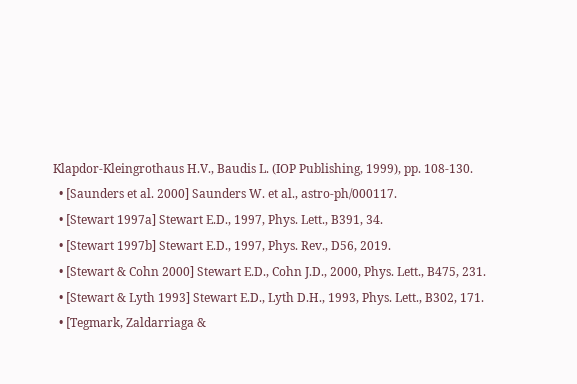Klapdor-Kleingrothaus H.V., Baudis L. (IOP Publishing, 1999), pp. 108-130.
  • [Saunders et al. 2000] Saunders W. et al., astro-ph/000117.
  • [Stewart 1997a] Stewart E.D., 1997, Phys. Lett., B391, 34.
  • [Stewart 1997b] Stewart E.D., 1997, Phys. Rev., D56, 2019.
  • [Stewart & Cohn 2000] Stewart E.D., Cohn J.D., 2000, Phys. Lett., B475, 231.
  • [Stewart & Lyth 1993] Stewart E.D., Lyth D.H., 1993, Phys. Lett., B302, 171.
  • [Tegmark, Zaldarriaga &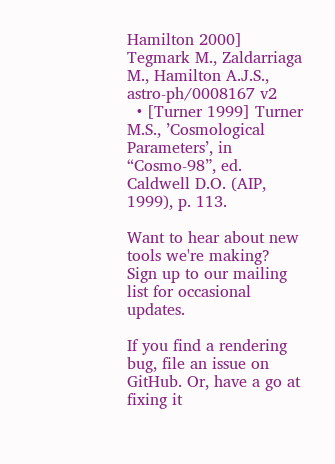Hamilton 2000] Tegmark M., Zaldarriaga M., Hamilton A.J.S., astro-ph/0008167 v2
  • [Turner 1999] Turner M.S., ’Cosmological Parameters’, in “Cosmo-98”, ed. Caldwell D.O. (AIP, 1999), p. 113.

Want to hear about new tools we're making? Sign up to our mailing list for occasional updates.

If you find a rendering bug, file an issue on GitHub. Or, have a go at fixing it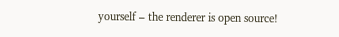yourself – the renderer is open source!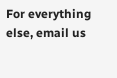For everything else, email us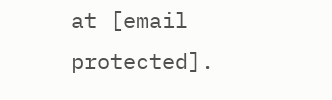at [email protected].